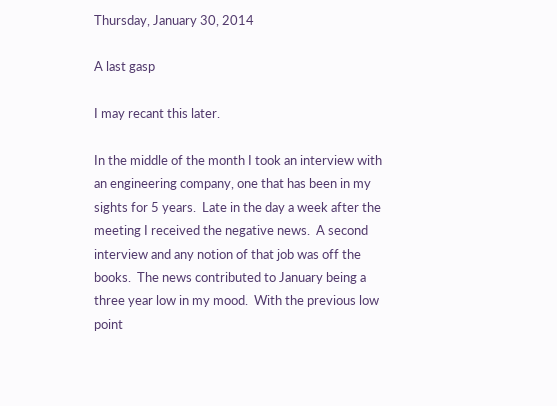Thursday, January 30, 2014

A last gasp

I may recant this later.

In the middle of the month I took an interview with an engineering company, one that has been in my sights for 5 years.  Late in the day a week after the meeting I received the negative news.  A second interview and any notion of that job was off the books.  The news contributed to January being a three year low in my mood.  With the previous low point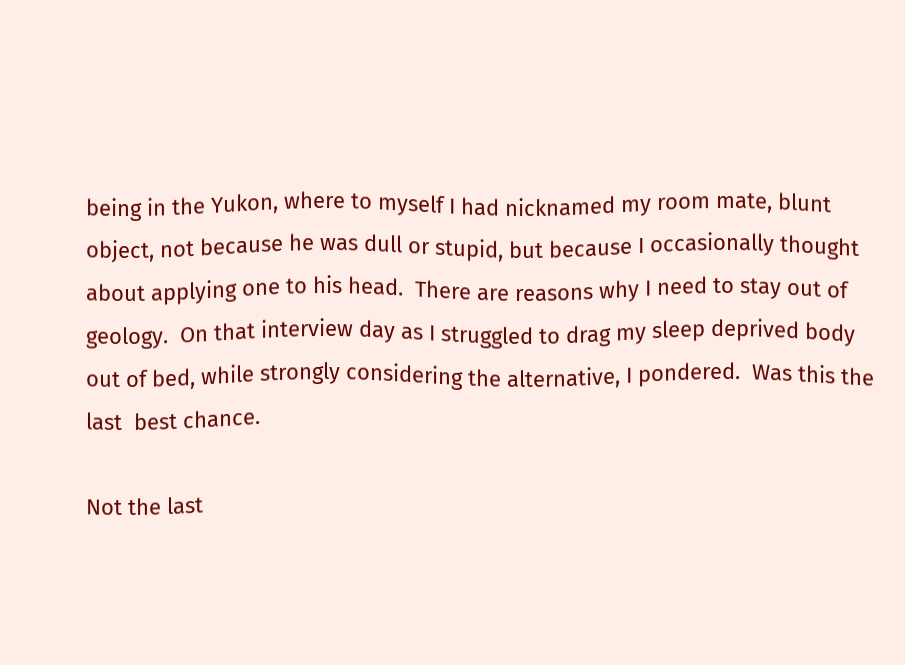being in the Yukon, where to myself I had nicknamed my room mate, blunt object, not because he was dull or stupid, but because I occasionally thought about applying one to his head.  There are reasons why I need to stay out of geology.  On that interview day as I struggled to drag my sleep deprived body out of bed, while strongly considering the alternative, I pondered.  Was this the last  best chance.

Not the last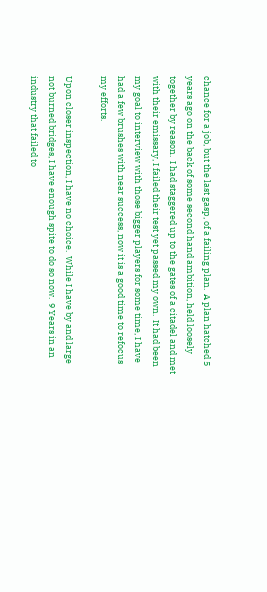chance for a job, but the last gasp, of a failing plan.  A plan hatched 5 years ago on the back of some second hand ambition, held loosely together by reason.  I had staggered up to the gates of a citadel and met with their emissary, I failed their test yet passed my own.  It had been my goal to interview with those bigger players for some time, I have had a few brushes with near success, now it is a good time to refocus my efforts.

Upon closer inspection, I have no choice.  While I have by and large not burned bridges, I have enough spite to do so now.  9 Years in an industry that failed to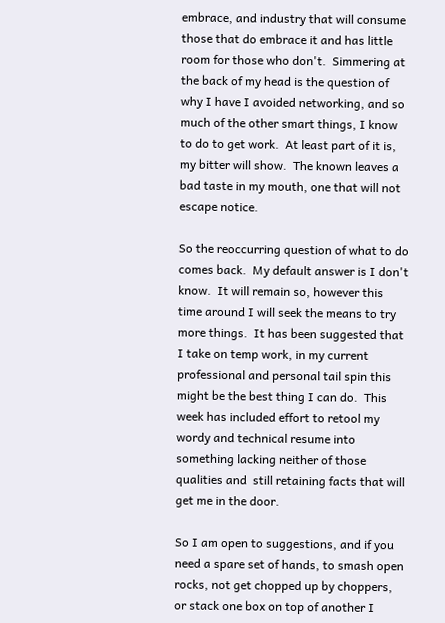embrace, and industry that will consume those that do embrace it and has little room for those who don't.  Simmering at the back of my head is the question of why I have I avoided networking, and so much of the other smart things, I know to do to get work.  At least part of it is, my bitter will show.  The known leaves a bad taste in my mouth, one that will not escape notice.

So the reoccurring question of what to do comes back.  My default answer is I don't know.  It will remain so, however this time around I will seek the means to try more things.  It has been suggested that I take on temp work, in my current professional and personal tail spin this might be the best thing I can do.  This week has included effort to retool my wordy and technical resume into something lacking neither of those qualities and  still retaining facts that will get me in the door.

So I am open to suggestions, and if you need a spare set of hands, to smash open rocks, not get chopped up by choppers, or stack one box on top of another I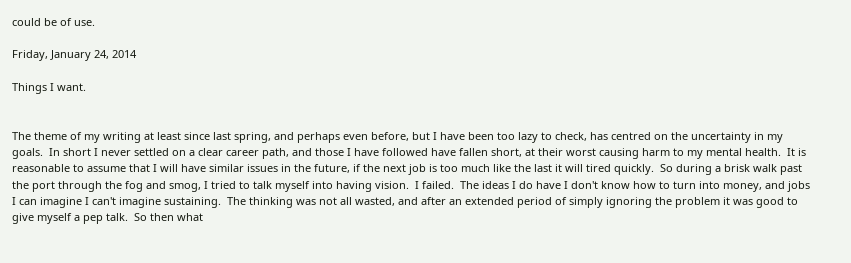could be of use.

Friday, January 24, 2014

Things I want.


The theme of my writing at least since last spring, and perhaps even before, but I have been too lazy to check, has centred on the uncertainty in my goals.  In short I never settled on a clear career path, and those I have followed have fallen short, at their worst causing harm to my mental health.  It is reasonable to assume that I will have similar issues in the future, if the next job is too much like the last it will tired quickly.  So during a brisk walk past the port through the fog and smog, I tried to talk myself into having vision.  I failed.  The ideas I do have I don't know how to turn into money, and jobs I can imagine I can't imagine sustaining.  The thinking was not all wasted, and after an extended period of simply ignoring the problem it was good to give myself a pep talk.  So then what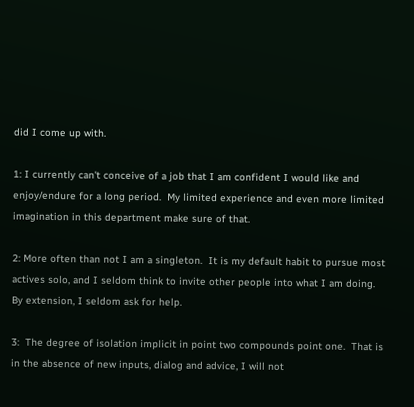did I come up with.

1: I currently can't conceive of a job that I am confident I would like and enjoy/endure for a long period.  My limited experience and even more limited imagination in this department make sure of that.

2: More often than not I am a singleton.  It is my default habit to pursue most actives solo, and I seldom think to invite other people into what I am doing.  By extension, I seldom ask for help.

3:  The degree of isolation implicit in point two compounds point one.  That is in the absence of new inputs, dialog and advice, I will not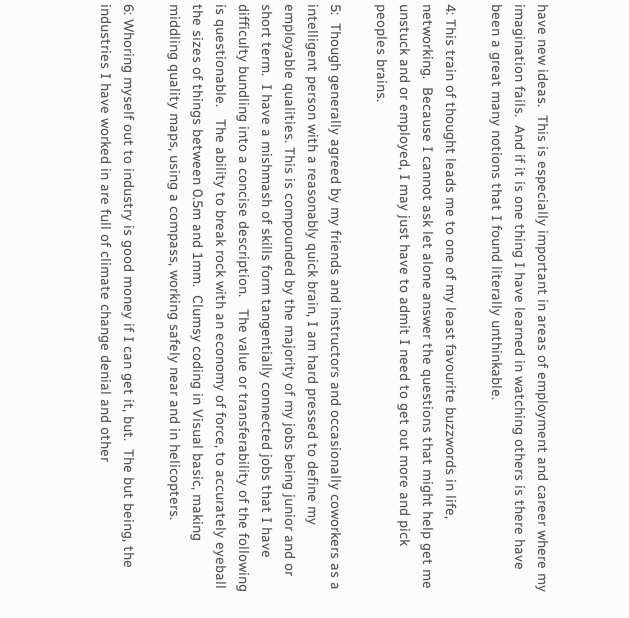have new ideas.  This is especially important in areas of employment and career where my imagination fails.  And if it is one thing I have learned in watching others is there have been a great many notions that I found literally unthinkable.

4: This train of thought leads me to one of my least favourite buzzwords in life, networking.  Because I cannot ask let alone answer the questions that might help get me unstuck and or employed, I may just have to admit I need to get out more and pick peoples brains.

5:  Though generally agreed by my friends and instructors and occasionally coworkers as a intelligent person with a reasonably quick brain, I am hard pressed to define my employable qualities. This is compounded by the majority of my jobs being junior and or short term.  I have a mishmash of skills form tangentially connected jobs that I have difficulty bundling into a concise description.   The value or transferability of the following is questionable.   The ability to break rock with an economy of force, to accurately eyeball the sizes of things between 0.5m and 1mm.  Clumsy coding in Visual basic, making middling quality maps, using a compass, working safely near and in helicopters.

6: Whoring myself out to industry is good money if I can get it, but.  The but being, the industries I have worked in are full of climate change denial and other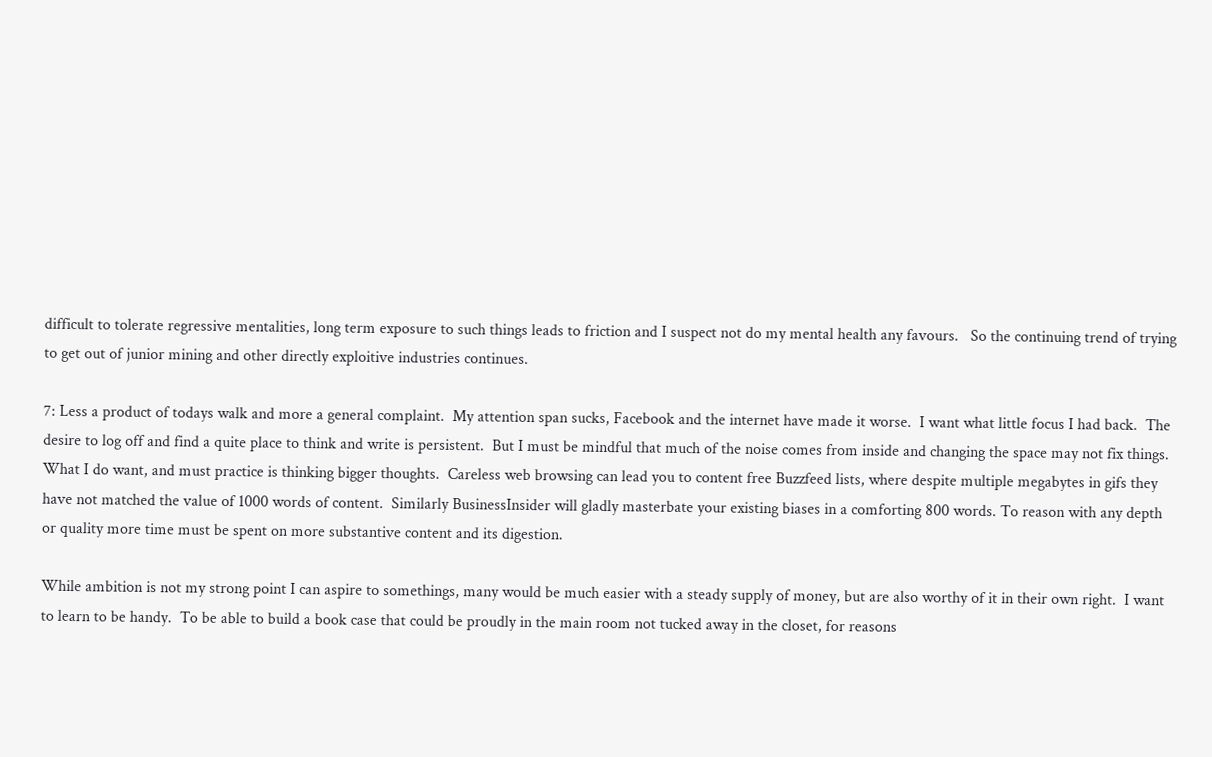difficult to tolerate regressive mentalities, long term exposure to such things leads to friction and I suspect not do my mental health any favours.   So the continuing trend of trying to get out of junior mining and other directly exploitive industries continues.

7: Less a product of todays walk and more a general complaint.  My attention span sucks, Facebook and the internet have made it worse.  I want what little focus I had back.  The desire to log off and find a quite place to think and write is persistent.  But I must be mindful that much of the noise comes from inside and changing the space may not fix things.  What I do want, and must practice is thinking bigger thoughts.  Careless web browsing can lead you to content free Buzzfeed lists, where despite multiple megabytes in gifs they have not matched the value of 1000 words of content.  Similarly BusinessInsider will gladly masterbate your existing biases in a comforting 800 words. To reason with any depth or quality more time must be spent on more substantive content and its digestion.

While ambition is not my strong point I can aspire to somethings, many would be much easier with a steady supply of money, but are also worthy of it in their own right.  I want to learn to be handy.  To be able to build a book case that could be proudly in the main room not tucked away in the closet, for reasons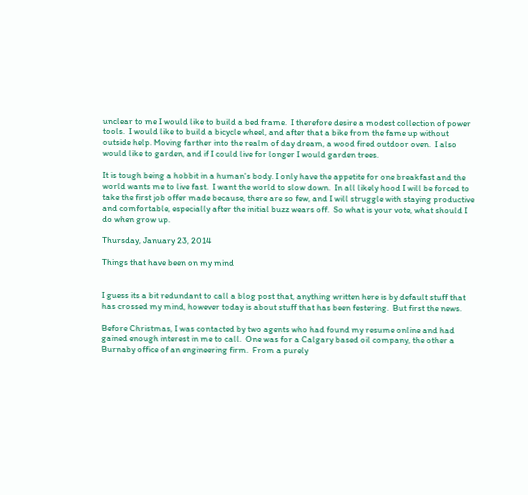unclear to me I would like to build a bed frame.  I therefore desire a modest collection of power tools.  I would like to build a bicycle wheel, and after that a bike from the fame up without outside help. Moving farther into the realm of day dream, a wood fired outdoor oven.  I also would like to garden, and if I could live for longer I would garden trees.

It is tough being a hobbit in a human's body. I only have the appetite for one breakfast and the world wants me to live fast.  I want the world to slow down.  In all likely hood I will be forced to take the first job offer made because, there are so few, and I will struggle with staying productive and comfortable, especially after the initial buzz wears off.  So what is your vote, what should I do when grow up.

Thursday, January 23, 2014

Things that have been on my mind


I guess its a bit redundant to call a blog post that, anything written here is by default stuff that has crossed my mind, however today is about stuff that has been festering.  But first the news.

Before Christmas, I was contacted by two agents who had found my resume online and had gained enough interest in me to call.  One was for a Calgary based oil company, the other a Burnaby office of an engineering firm.  From a purely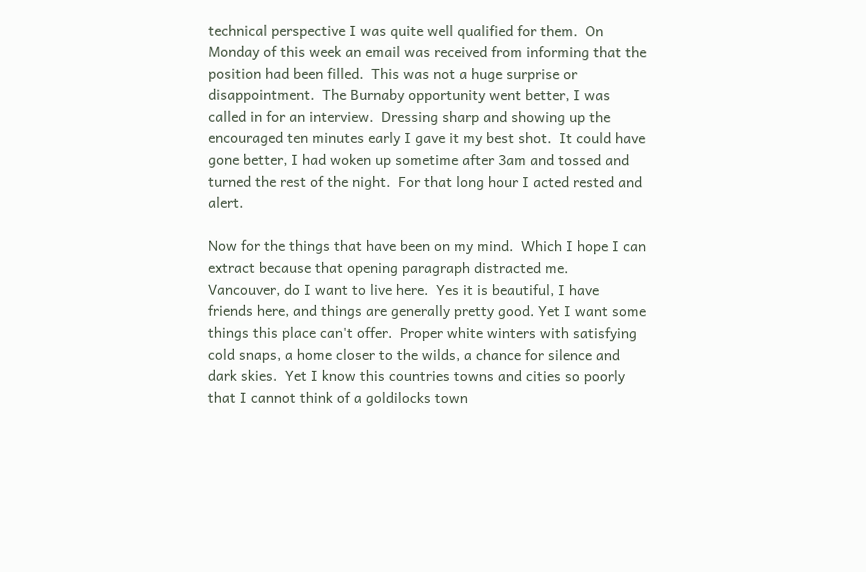technical perspective I was quite well qualified for them.  On Monday of this week an email was received from informing that the position had been filled.  This was not a huge surprise or disappointment.  The Burnaby opportunity went better, I was called in for an interview.  Dressing sharp and showing up the encouraged ten minutes early I gave it my best shot.  It could have gone better, I had woken up sometime after 3am and tossed and turned the rest of the night.  For that long hour I acted rested and alert.

Now for the things that have been on my mind.  Which I hope I can extract because that opening paragraph distracted me.   Vancouver, do I want to live here.  Yes it is beautiful, I have friends here, and things are generally pretty good. Yet I want some things this place can't offer.  Proper white winters with satisfying cold snaps, a home closer to the wilds, a chance for silence and dark skies.  Yet I know this countries towns and cities so poorly that I cannot think of a goldilocks town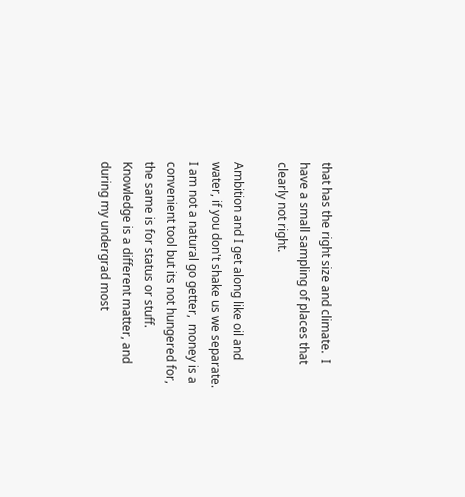that has the right size and climate.  I have a small sampling of places that clearly not right.

Ambition and I get along like oil and water, if you don't shake us we separate.  I am not a natural go getter,  money is a convenient tool but its not hungered for, the same is for status or stuff.  Knowledge is a different matter, and during my undergrad most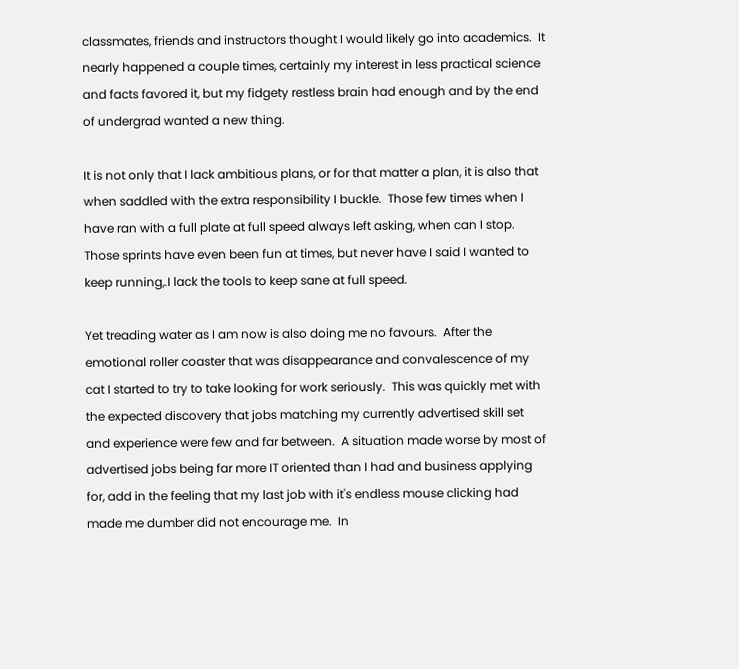classmates, friends and instructors thought I would likely go into academics.  It nearly happened a couple times, certainly my interest in less practical science and facts favored it, but my fidgety restless brain had enough and by the end of undergrad wanted a new thing.

It is not only that I lack ambitious plans, or for that matter a plan, it is also that when saddled with the extra responsibility I buckle.  Those few times when I have ran with a full plate at full speed always left asking, when can I stop.  Those sprints have even been fun at times, but never have I said I wanted to keep running,.I lack the tools to keep sane at full speed.

Yet treading water as I am now is also doing me no favours.  After the emotional roller coaster that was disappearance and convalescence of my cat I started to try to take looking for work seriously.  This was quickly met with the expected discovery that jobs matching my currently advertised skill set and experience were few and far between.  A situation made worse by most of advertised jobs being far more IT oriented than I had and business applying for, add in the feeling that my last job with it's endless mouse clicking had made me dumber did not encourage me.  In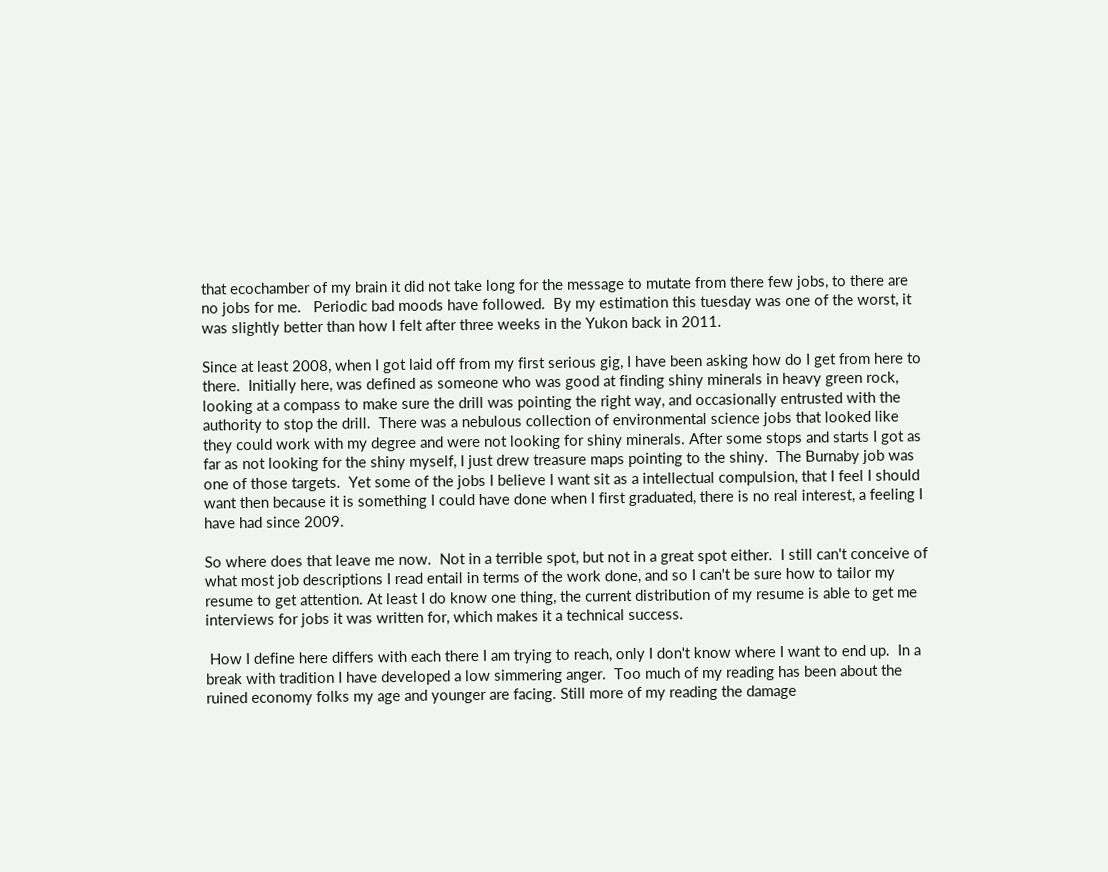that ecochamber of my brain it did not take long for the message to mutate from there few jobs, to there are no jobs for me.   Periodic bad moods have followed.  By my estimation this tuesday was one of the worst, it was slightly better than how I felt after three weeks in the Yukon back in 2011.

Since at least 2008, when I got laid off from my first serious gig, I have been asking how do I get from here to there.  Initially here, was defined as someone who was good at finding shiny minerals in heavy green rock, looking at a compass to make sure the drill was pointing the right way, and occasionally entrusted with the authority to stop the drill.  There was a nebulous collection of environmental science jobs that looked like they could work with my degree and were not looking for shiny minerals. After some stops and starts I got as far as not looking for the shiny myself, I just drew treasure maps pointing to the shiny.  The Burnaby job was one of those targets.  Yet some of the jobs I believe I want sit as a intellectual compulsion, that I feel I should want then because it is something I could have done when I first graduated, there is no real interest, a feeling I have had since 2009.

So where does that leave me now.  Not in a terrible spot, but not in a great spot either.  I still can't conceive of what most job descriptions I read entail in terms of the work done, and so I can't be sure how to tailor my resume to get attention. At least I do know one thing, the current distribution of my resume is able to get me interviews for jobs it was written for, which makes it a technical success.

 How I define here differs with each there I am trying to reach, only I don't know where I want to end up.  In a break with tradition I have developed a low simmering anger.  Too much of my reading has been about the ruined economy folks my age and younger are facing. Still more of my reading the damage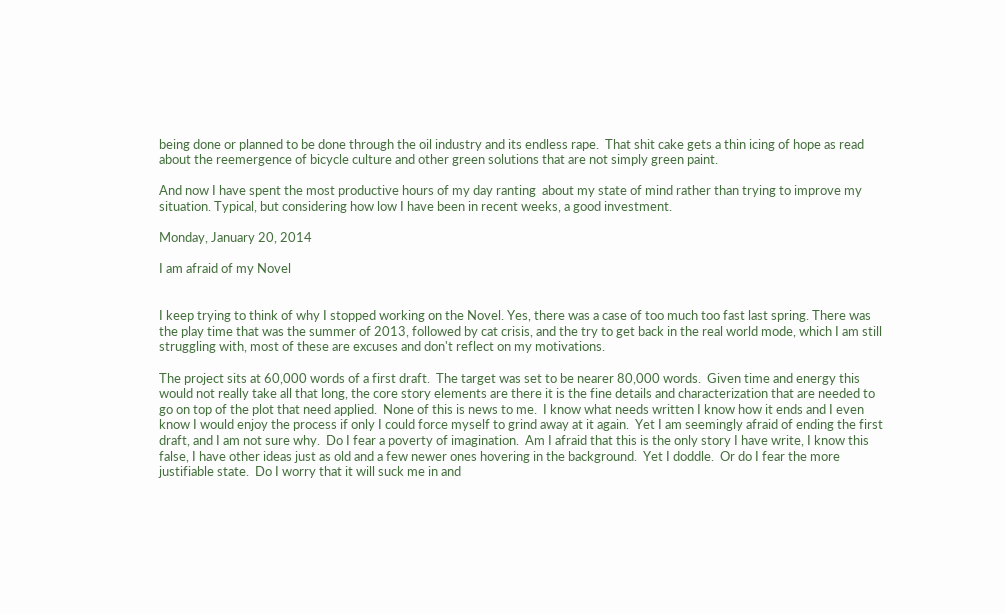being done or planned to be done through the oil industry and its endless rape.  That shit cake gets a thin icing of hope as read about the reemergence of bicycle culture and other green solutions that are not simply green paint.

And now I have spent the most productive hours of my day ranting  about my state of mind rather than trying to improve my situation. Typical, but considering how low I have been in recent weeks, a good investment.

Monday, January 20, 2014

I am afraid of my Novel


I keep trying to think of why I stopped working on the Novel. Yes, there was a case of too much too fast last spring. There was the play time that was the summer of 2013, followed by cat crisis, and the try to get back in the real world mode, which I am still struggling with, most of these are excuses and don't reflect on my motivations.

The project sits at 60,000 words of a first draft.  The target was set to be nearer 80,000 words.  Given time and energy this would not really take all that long, the core story elements are there it is the fine details and characterization that are needed to go on top of the plot that need applied.  None of this is news to me.  I know what needs written I know how it ends and I even know I would enjoy the process if only I could force myself to grind away at it again.  Yet I am seemingly afraid of ending the first draft, and I am not sure why.  Do I fear a poverty of imagination.  Am I afraid that this is the only story I have write, I know this false, I have other ideas just as old and a few newer ones hovering in the background.  Yet I doddle.  Or do I fear the more justifiable state.  Do I worry that it will suck me in and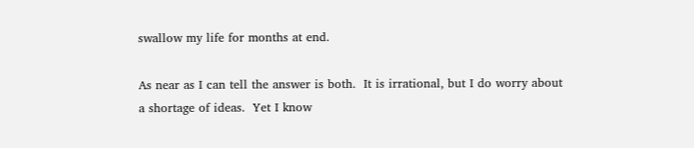swallow my life for months at end.

As near as I can tell the answer is both.  It is irrational, but I do worry about a shortage of ideas.  Yet I know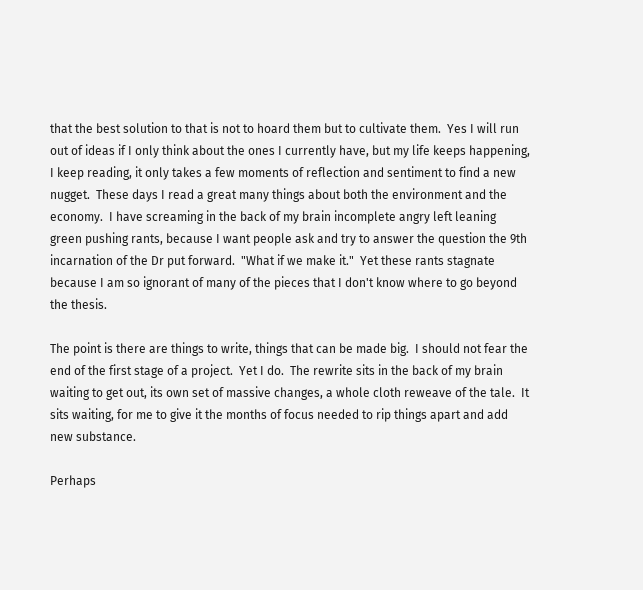that the best solution to that is not to hoard them but to cultivate them.  Yes I will run out of ideas if I only think about the ones I currently have, but my life keeps happening, I keep reading, it only takes a few moments of reflection and sentiment to find a new nugget.  These days I read a great many things about both the environment and the economy.  I have screaming in the back of my brain incomplete angry left leaning green pushing rants, because I want people ask and try to answer the question the 9th incarnation of the Dr put forward.  "What if we make it."  Yet these rants stagnate because I am so ignorant of many of the pieces that I don't know where to go beyond the thesis.

The point is there are things to write, things that can be made big.  I should not fear the end of the first stage of a project.  Yet I do.  The rewrite sits in the back of my brain waiting to get out, its own set of massive changes, a whole cloth reweave of the tale.  It sits waiting, for me to give it the months of focus needed to rip things apart and add new substance.

Perhaps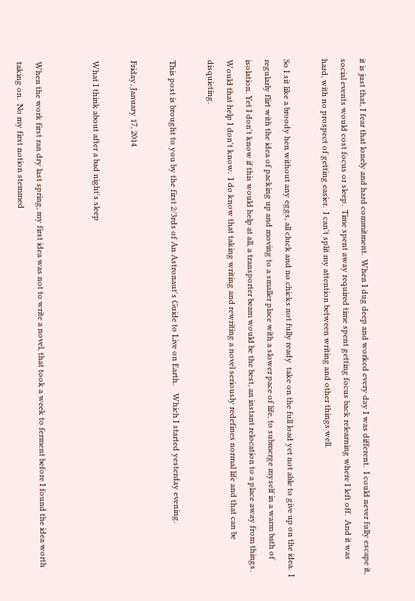it is just that, I fear that lonely and hard commitment.  When I dug deep and worked every day I was different.  I could never fully escape it, social events would cost focus or sleep.  Time spent away required time spent getting focus back relearning where I left off.  And it was hard, with no prospect of getting easier.  I can't split my attention between writing and other things well.

So I sit like a broody hen without any eggs, all cluck and no chicks not fully ready  take on the full load yet not able to give up on the idea.  I regularly flirt with the idea of packing up and moving to a smaller place with a slower pace of life, to submerge myself in a warm bath of isolation. Yet I don't know if this would help at all, a transporter beam would be the best, an instant relocation to a place away from things.  Would that help I don't know.  I do know that taking writing and rewriting a novel seriously redefines normal life and that can be disquieting.

This post is brought to you by the first 2/3rds of An Astronaut's Guide to Live on Earth.    Which I started yesterday evening.

Friday, January 17, 2014

What I think about after a bad night's sleep


When the work first ran dry last spring, my first idea was not to write a novel, that took a week to ferment before I found the idea worth taking on.  No my first notion stemmed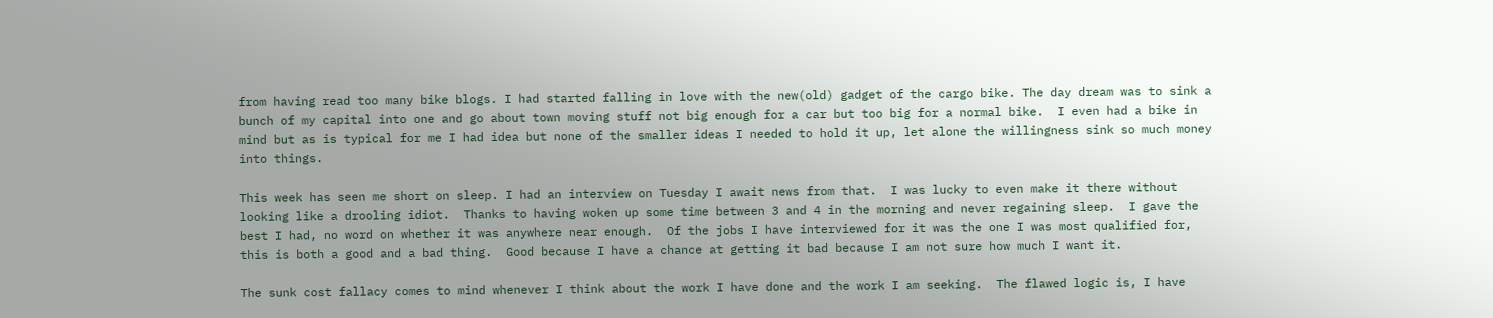from having read too many bike blogs. I had started falling in love with the new(old) gadget of the cargo bike. The day dream was to sink a bunch of my capital into one and go about town moving stuff not big enough for a car but too big for a normal bike.  I even had a bike in mind but as is typical for me I had idea but none of the smaller ideas I needed to hold it up, let alone the willingness sink so much money into things.

This week has seen me short on sleep. I had an interview on Tuesday I await news from that.  I was lucky to even make it there without looking like a drooling idiot.  Thanks to having woken up some time between 3 and 4 in the morning and never regaining sleep.  I gave the best I had, no word on whether it was anywhere near enough.  Of the jobs I have interviewed for it was the one I was most qualified for, this is both a good and a bad thing.  Good because I have a chance at getting it bad because I am not sure how much I want it.

The sunk cost fallacy comes to mind whenever I think about the work I have done and the work I am seeking.  The flawed logic is, I have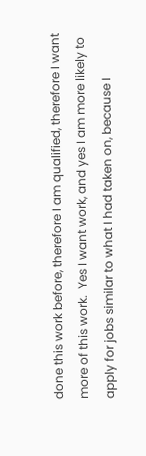done this work before, therefore I am qualified, therefore I want more of this work.  Yes I want work, and yes I am more likely to apply for jobs similar to what I had taken on, because I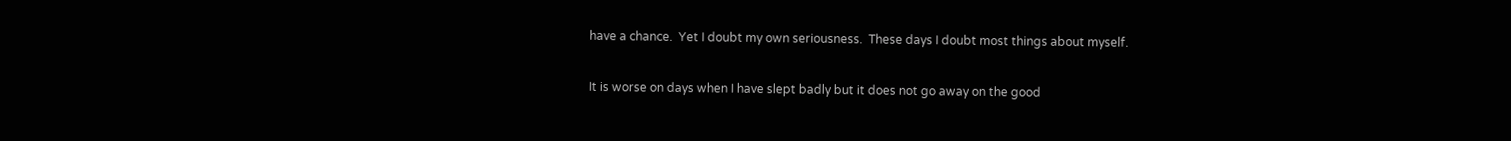have a chance.  Yet I doubt my own seriousness.  These days I doubt most things about myself.

It is worse on days when I have slept badly but it does not go away on the good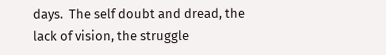days.  The self doubt and dread, the lack of vision, the struggle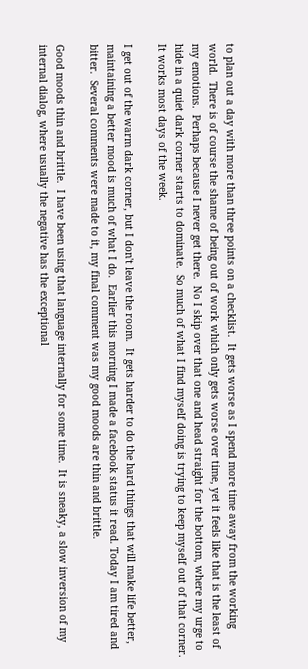to plan out a day with more than three points on a checklist.  It gets worse as I spend more time away from the working world.  There is of course the shame of being out of work which only gets worse over time, yet it feels like that is the least of my emotions.  Perhaps because I never get there.  No I skip over that one and head straight for the bottom, where my urge to hide in a quiet dark corner starts to dominate.  So much of what I find myself doing is trying to keep myself out of that corner.  It works most days of the week.

I get out of the warm dark corner, but I don't leave the room.  It gets harder to do the hard things that will make life better, maintaining a better mood is much of what I do.  Earlier this morning I made a facebook status it read. Today I am tired and bitter.  Several comments were made to it, my final comment was my good moods are thin and brittle.

Good moods thin and brittle.  I have been using that language internally for some time.  It is sneaky, a slow inversion of my internal dialog, where usually the negative has the exceptional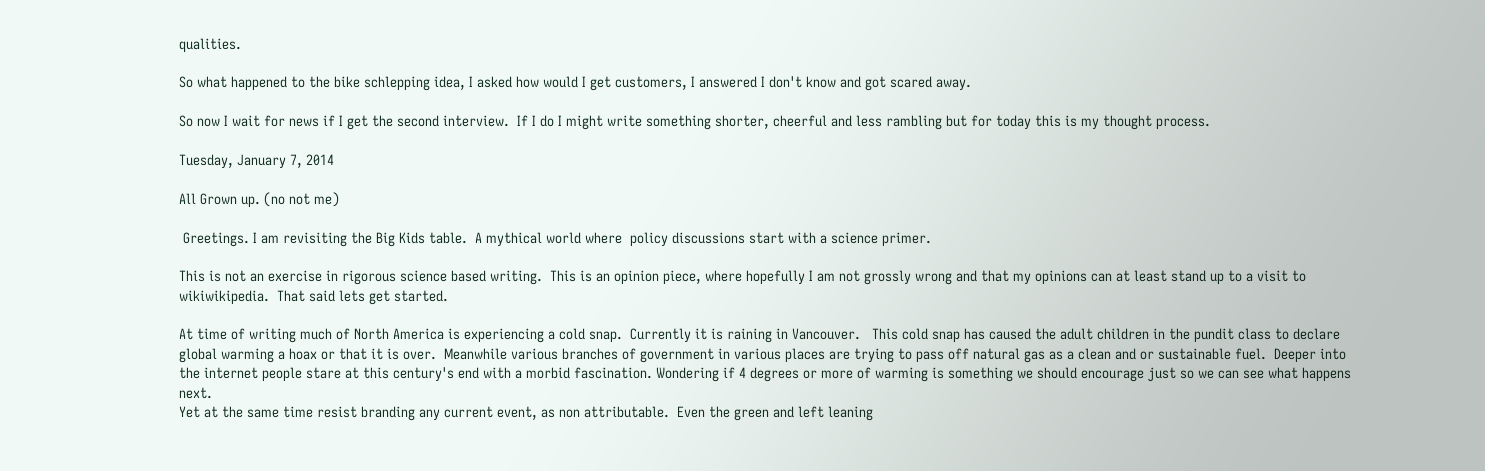qualities.

So what happened to the bike schlepping idea, I asked how would I get customers, I answered I don't know and got scared away.

So now I wait for news if I get the second interview.  If I do I might write something shorter, cheerful and less rambling but for today this is my thought process.

Tuesday, January 7, 2014

All Grown up. (no not me)

 Greetings. I am revisiting the Big Kids table.  A mythical world where  policy discussions start with a science primer.

This is not an exercise in rigorous science based writing.  This is an opinion piece, where hopefully I am not grossly wrong and that my opinions can at least stand up to a visit to wikiwikipedia.  That said lets get started.

At time of writing much of North America is experiencing a cold snap.  Currently it is raining in Vancouver.   This cold snap has caused the adult children in the pundit class to declare global warming a hoax or that it is over.  Meanwhile various branches of government in various places are trying to pass off natural gas as a clean and or sustainable fuel.  Deeper into the internet people stare at this century's end with a morbid fascination. Wondering if 4 degrees or more of warming is something we should encourage just so we can see what happens next.
Yet at the same time resist branding any current event, as non attributable.  Even the green and left leaning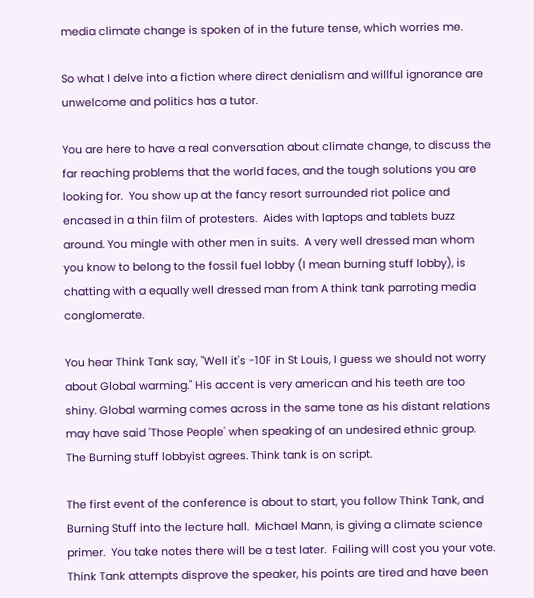media climate change is spoken of in the future tense, which worries me.

So what I delve into a fiction where direct denialism and willful ignorance are unwelcome and politics has a tutor.

You are here to have a real conversation about climate change, to discuss the far reaching problems that the world faces, and the tough solutions you are looking for.  You show up at the fancy resort surrounded riot police and encased in a thin film of protesters.  Aides with laptops and tablets buzz around. You mingle with other men in suits.  A very well dressed man whom you know to belong to the fossil fuel lobby (I mean burning stuff lobby), is chatting with a equally well dressed man from A think tank parroting media conglomerate.

You hear Think Tank say, "Well it's -10F in St Louis, I guess we should not worry about Global warming." His accent is very american and his teeth are too shiny. Global warming comes across in the same tone as his distant relations may have said 'Those People' when speaking of an undesired ethnic group.   The Burning stuff lobbyist agrees. Think tank is on script.

The first event of the conference is about to start, you follow Think Tank, and Burning Stuff into the lecture hall.  Michael Mann, is giving a climate science primer.  You take notes there will be a test later.  Failing will cost you your vote. Think Tank attempts disprove the speaker, his points are tired and have been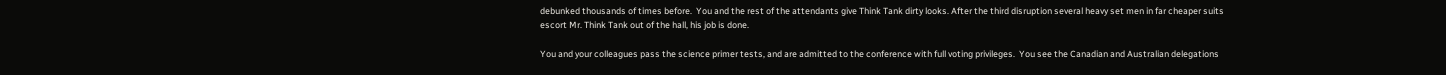debunked thousands of times before.  You and the rest of the attendants give Think Tank dirty looks. After the third disruption several heavy set men in far cheaper suits escort Mr. Think Tank out of the hall, his job is done.

You and your colleagues pass the science primer tests, and are admitted to the conference with full voting privileges.  You see the Canadian and Australian delegations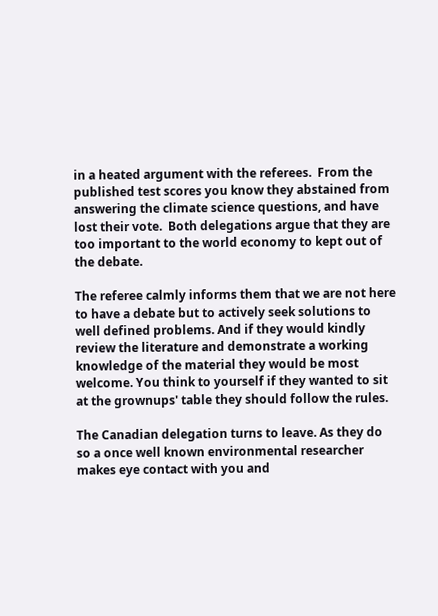in a heated argument with the referees.  From the published test scores you know they abstained from answering the climate science questions, and have lost their vote.  Both delegations argue that they are too important to the world economy to kept out of the debate.

The referee calmly informs them that we are not here to have a debate but to actively seek solutions to well defined problems. And if they would kindly review the literature and demonstrate a working knowledge of the material they would be most welcome. You think to yourself if they wanted to sit at the grownups' table they should follow the rules.

The Canadian delegation turns to leave. As they do so a once well known environmental researcher makes eye contact with you and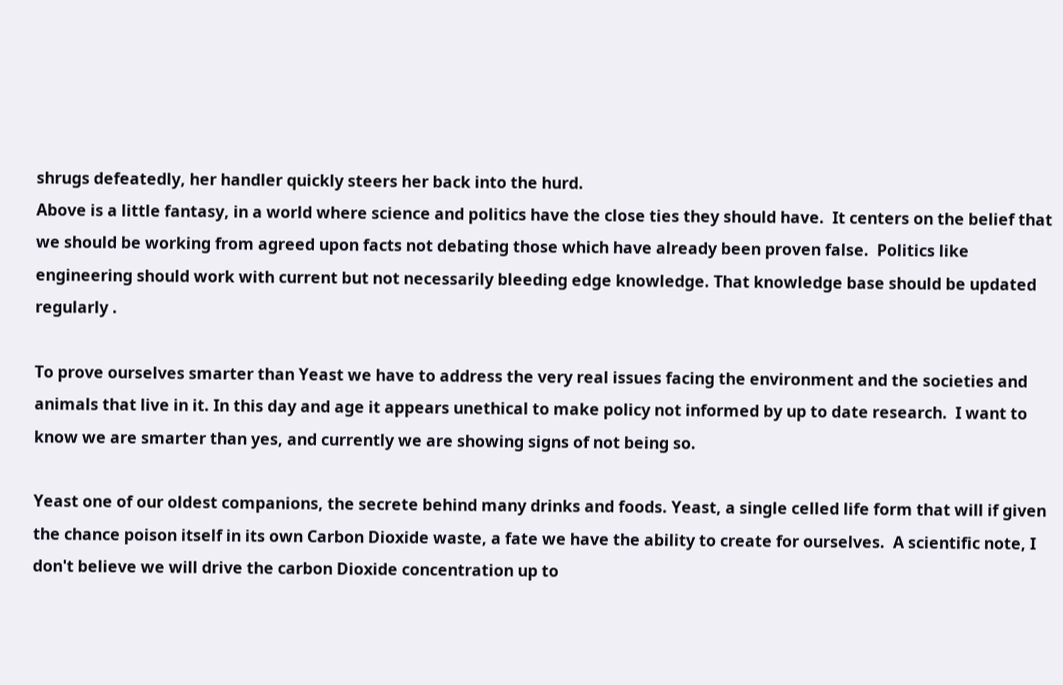shrugs defeatedly, her handler quickly steers her back into the hurd.
Above is a little fantasy, in a world where science and politics have the close ties they should have.  It centers on the belief that we should be working from agreed upon facts not debating those which have already been proven false.  Politics like engineering should work with current but not necessarily bleeding edge knowledge. That knowledge base should be updated regularly .

To prove ourselves smarter than Yeast we have to address the very real issues facing the environment and the societies and animals that live in it. In this day and age it appears unethical to make policy not informed by up to date research.  I want to know we are smarter than yes, and currently we are showing signs of not being so.

Yeast one of our oldest companions, the secrete behind many drinks and foods. Yeast, a single celled life form that will if given the chance poison itself in its own Carbon Dioxide waste, a fate we have the ability to create for ourselves.  A scientific note, I don't believe we will drive the carbon Dioxide concentration up to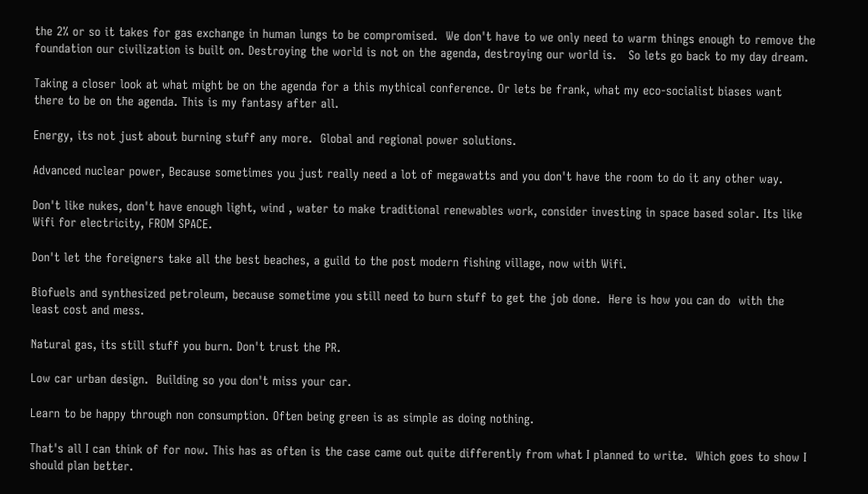the 2% or so it takes for gas exchange in human lungs to be compromised.  We don't have to we only need to warm things enough to remove the foundation our civilization is built on. Destroying the world is not on the agenda, destroying our world is.   So lets go back to my day dream.

Taking a closer look at what might be on the agenda for a this mythical conference. Or lets be frank, what my eco-socialist biases want there to be on the agenda. This is my fantasy after all.

Energy, its not just about burning stuff any more.  Global and regional power solutions.

Advanced nuclear power, Because sometimes you just really need a lot of megawatts and you don't have the room to do it any other way.

Don't like nukes, don't have enough light, wind , water to make traditional renewables work, consider investing in space based solar. Its like Wifi for electricity, FROM SPACE.

Don't let the foreigners take all the best beaches, a guild to the post modern fishing village, now with Wifi.

Biofuels and synthesized petroleum, because sometime you still need to burn stuff to get the job done.  Here is how you can do  with the least cost and mess.

Natural gas, its still stuff you burn. Don't trust the PR.

Low car urban design.  Building so you don't miss your car.

Learn to be happy through non consumption. Often being green is as simple as doing nothing.

That's all I can think of for now. This has as often is the case came out quite differently from what I planned to write.  Which goes to show I should plan better.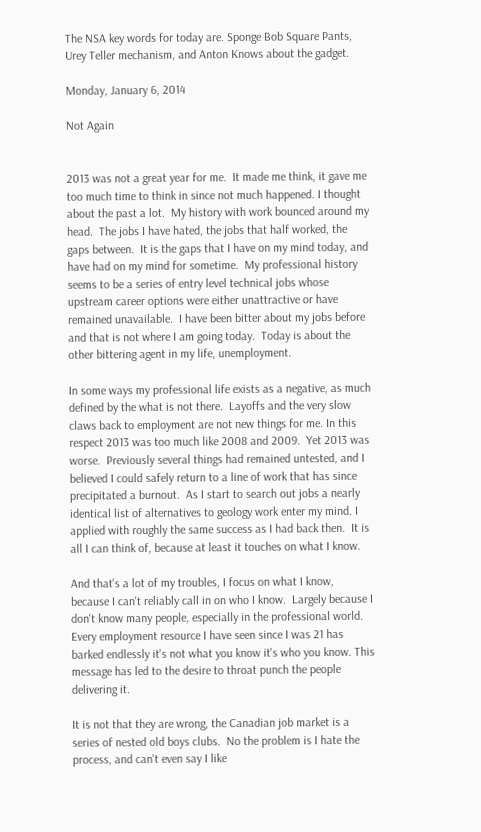The NSA key words for today are. Sponge Bob Square Pants, Urey Teller mechanism, and Anton Knows about the gadget.

Monday, January 6, 2014

Not Again


2013 was not a great year for me.  It made me think, it gave me too much time to think in since not much happened. I thought about the past a lot.  My history with work bounced around my head.  The jobs I have hated, the jobs that half worked, the gaps between.  It is the gaps that I have on my mind today, and have had on my mind for sometime.  My professional history seems to be a series of entry level technical jobs whose upstream career options were either unattractive or have remained unavailable.  I have been bitter about my jobs before and that is not where I am going today.  Today is about the other bittering agent in my life, unemployment.

In some ways my professional life exists as a negative, as much defined by the what is not there.  Layoffs and the very slow claws back to employment are not new things for me. In this respect 2013 was too much like 2008 and 2009.  Yet 2013 was worse.  Previously several things had remained untested, and I believed I could safely return to a line of work that has since precipitated a burnout.  As I start to search out jobs a nearly identical list of alternatives to geology work enter my mind. I applied with roughly the same success as I had back then.  It is all I can think of, because at least it touches on what I know.

And that's a lot of my troubles, I focus on what I know, because I can't reliably call in on who I know.  Largely because I don't know many people, especially in the professional world.  Every employment resource I have seen since I was 21 has barked endlessly it's not what you know it's who you know. This message has led to the desire to throat punch the people delivering it.

It is not that they are wrong, the Canadian job market is a series of nested old boys clubs.  No the problem is I hate the process, and can't even say I like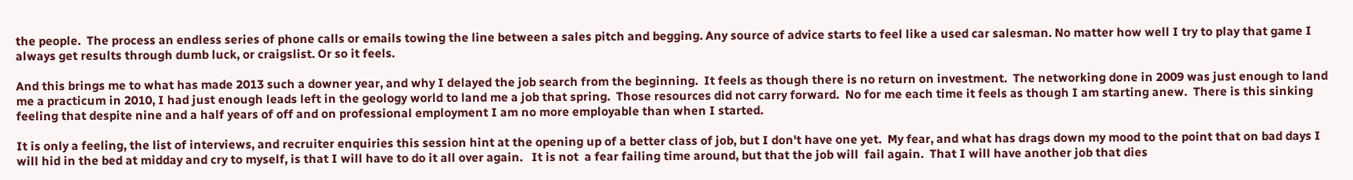the people.  The process an endless series of phone calls or emails towing the line between a sales pitch and begging. Any source of advice starts to feel like a used car salesman. No matter how well I try to play that game I always get results through dumb luck, or craigslist. Or so it feels.

And this brings me to what has made 2013 such a downer year, and why I delayed the job search from the beginning.  It feels as though there is no return on investment.  The networking done in 2009 was just enough to land me a practicum in 2010, I had just enough leads left in the geology world to land me a job that spring.  Those resources did not carry forward.  No for me each time it feels as though I am starting anew.  There is this sinking feeling that despite nine and a half years of off and on professional employment I am no more employable than when I started.

It is only a feeling, the list of interviews, and recruiter enquiries this session hint at the opening up of a better class of job, but I don't have one yet.  My fear, and what has drags down my mood to the point that on bad days I will hid in the bed at midday and cry to myself, is that I will have to do it all over again.   It is not  a fear failing time around, but that the job will  fail again.  That I will have another job that dies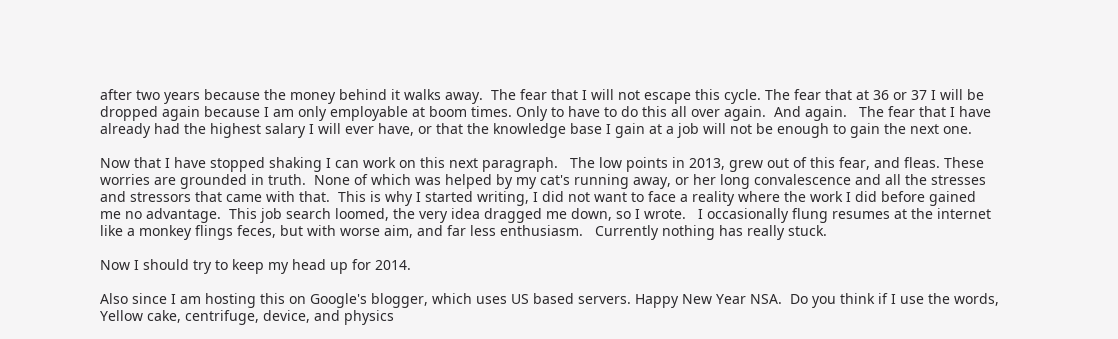after two years because the money behind it walks away.  The fear that I will not escape this cycle. The fear that at 36 or 37 I will be dropped again because I am only employable at boom times. Only to have to do this all over again.  And again.   The fear that I have already had the highest salary I will ever have, or that the knowledge base I gain at a job will not be enough to gain the next one.

Now that I have stopped shaking I can work on this next paragraph.   The low points in 2013, grew out of this fear, and fleas. These worries are grounded in truth.  None of which was helped by my cat's running away, or her long convalescence and all the stresses and stressors that came with that.  This is why I started writing, I did not want to face a reality where the work I did before gained me no advantage.  This job search loomed, the very idea dragged me down, so I wrote.   I occasionally flung resumes at the internet like a monkey flings feces, but with worse aim, and far less enthusiasm.   Currently nothing has really stuck.

Now I should try to keep my head up for 2014.

Also since I am hosting this on Google's blogger, which uses US based servers. Happy New Year NSA.  Do you think if I use the words, Yellow cake, centrifuge, device, and physics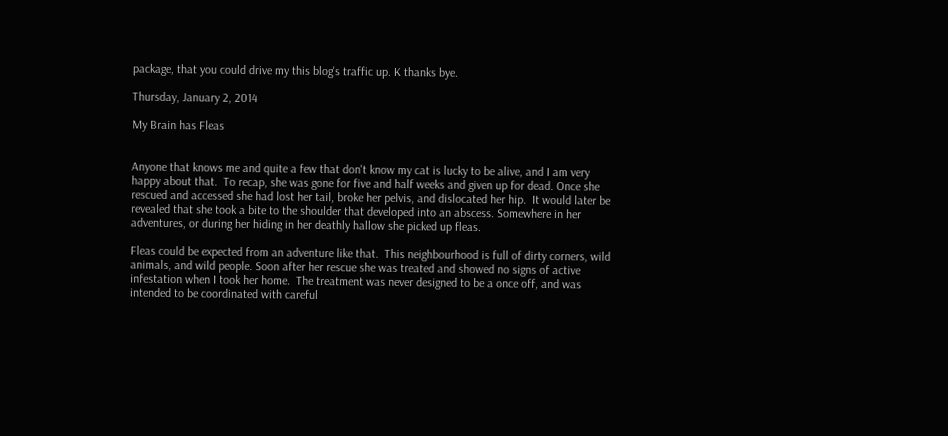package, that you could drive my this blog's traffic up. K thanks bye.

Thursday, January 2, 2014

My Brain has Fleas


Anyone that knows me and quite a few that don't know my cat is lucky to be alive, and I am very happy about that.  To recap, she was gone for five and half weeks and given up for dead. Once she rescued and accessed she had lost her tail, broke her pelvis, and dislocated her hip.  It would later be revealed that she took a bite to the shoulder that developed into an abscess. Somewhere in her adventures, or during her hiding in her deathly hallow she picked up fleas.

Fleas could be expected from an adventure like that.  This neighbourhood is full of dirty corners, wild animals, and wild people. Soon after her rescue she was treated and showed no signs of active infestation when I took her home.  The treatment was never designed to be a once off, and was intended to be coordinated with careful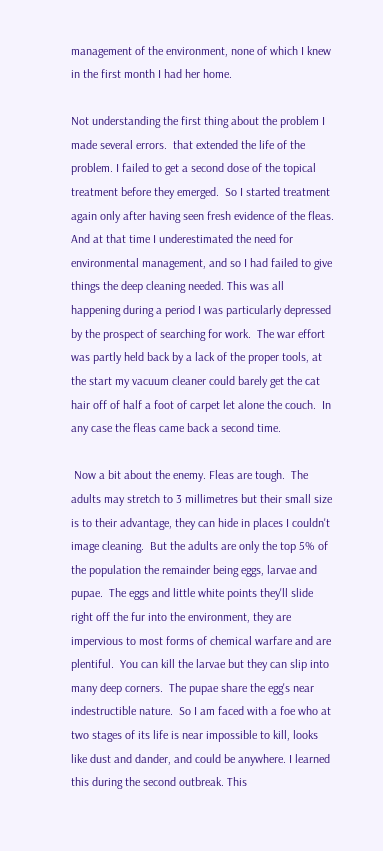management of the environment, none of which I knew in the first month I had her home.

Not understanding the first thing about the problem I made several errors.  that extended the life of the problem. I failed to get a second dose of the topical treatment before they emerged.  So I started treatment again only after having seen fresh evidence of the fleas.  And at that time I underestimated the need for environmental management, and so I had failed to give things the deep cleaning needed. This was all happening during a period I was particularly depressed by the prospect of searching for work.  The war effort was partly held back by a lack of the proper tools, at the start my vacuum cleaner could barely get the cat hair off of half a foot of carpet let alone the couch.  In any case the fleas came back a second time.

 Now a bit about the enemy. Fleas are tough.  The adults may stretch to 3 millimetres but their small size is to their advantage, they can hide in places I couldn't image cleaning.  But the adults are only the top 5% of the population the remainder being eggs, larvae and pupae.  The eggs and little white points they'll slide right off the fur into the environment, they are impervious to most forms of chemical warfare and are plentiful.  You can kill the larvae but they can slip into many deep corners.  The pupae share the egg's near indestructible nature.  So I am faced with a foe who at two stages of its life is near impossible to kill, looks like dust and dander, and could be anywhere. I learned this during the second outbreak. This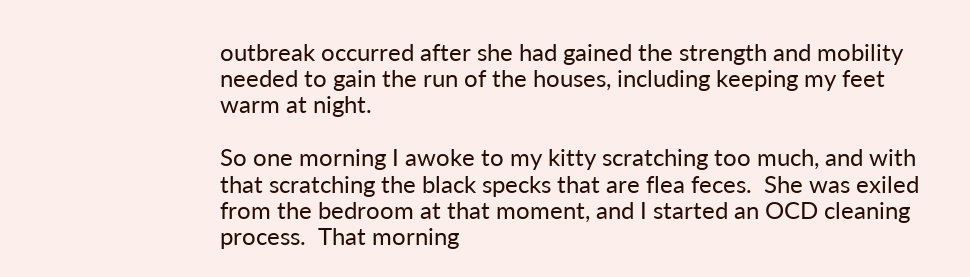outbreak occurred after she had gained the strength and mobility needed to gain the run of the houses, including keeping my feet warm at night.

So one morning I awoke to my kitty scratching too much, and with that scratching the black specks that are flea feces.  She was exiled from the bedroom at that moment, and I started an OCD cleaning process.  That morning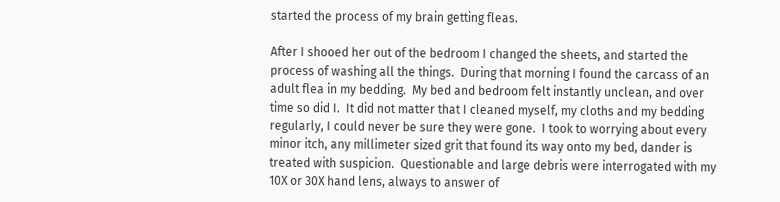started the process of my brain getting fleas.

After I shooed her out of the bedroom I changed the sheets, and started the process of washing all the things.  During that morning I found the carcass of an adult flea in my bedding.  My bed and bedroom felt instantly unclean, and over time so did I.  It did not matter that I cleaned myself, my cloths and my bedding regularly, I could never be sure they were gone.  I took to worrying about every minor itch, any millimeter sized grit that found its way onto my bed, dander is treated with suspicion.  Questionable and large debris were interrogated with my 10X or 30X hand lens, always to answer of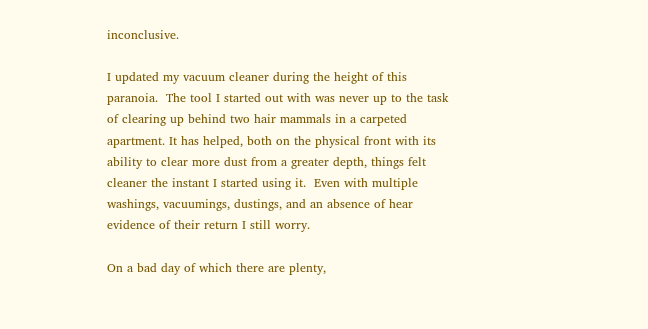inconclusive.

I updated my vacuum cleaner during the height of this paranoia.  The tool I started out with was never up to the task of clearing up behind two hair mammals in a carpeted apartment. It has helped, both on the physical front with its ability to clear more dust from a greater depth, things felt cleaner the instant I started using it.  Even with multiple washings, vacuumings, dustings, and an absence of hear evidence of their return I still worry.

On a bad day of which there are plenty,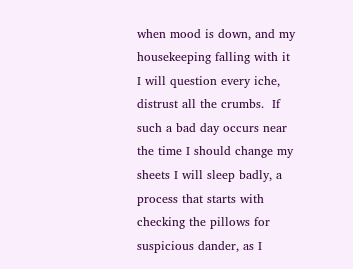when mood is down, and my housekeeping falling with it I will question every iche, distrust all the crumbs.  If such a bad day occurs near the time I should change my sheets I will sleep badly, a process that starts with checking the pillows for suspicious dander, as I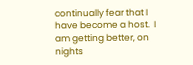continually fear that I have become a host.  I am getting better, on nights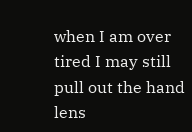when I am over tired I may still pull out the hand lens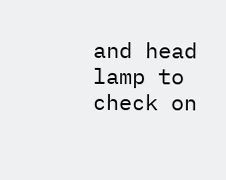and head lamp to check on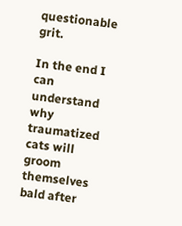questionable grit.

In the end I can understand why traumatized cats will groom themselves bald after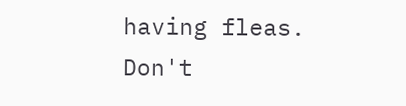having fleas.  Don't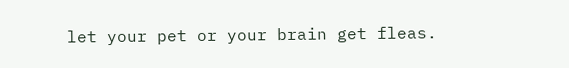let your pet or your brain get fleas.